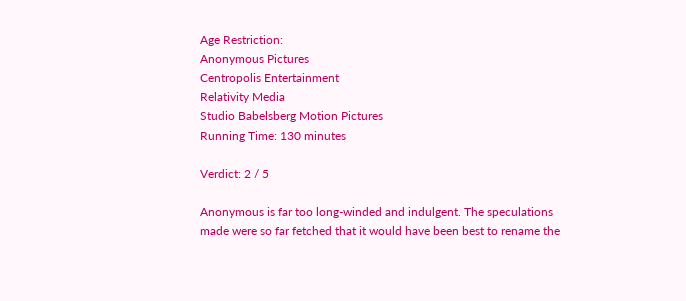Age Restriction:
Anonymous Pictures
Centropolis Entertainment
Relativity Media
Studio Babelsberg Motion Pictures
Running Time: 130 minutes

Verdict: 2 / 5

Anonymous is far too long-winded and indulgent. The speculations made were so far fetched that it would have been best to rename the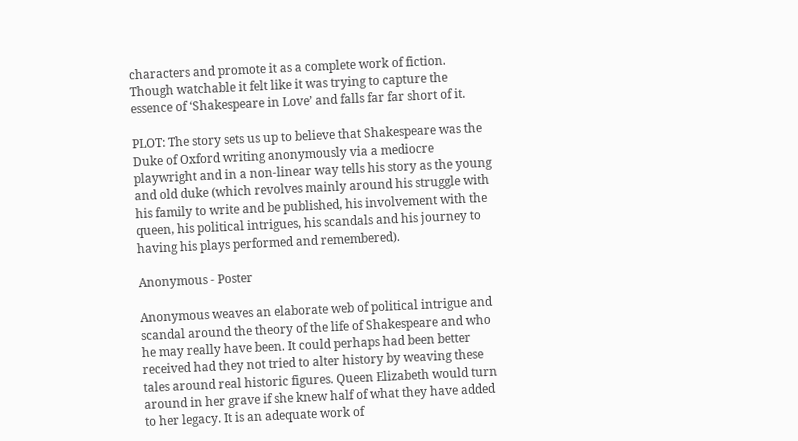characters and promote it as a complete work of fiction. Though watchable it felt like it was trying to capture the essence of ‘Shakespeare in Love’ and falls far far short of it.

PLOT: The story sets us up to believe that Shakespeare was the Duke of Oxford writing anonymously via a mediocre playwright and in a non-linear way tells his story as the young and old duke (which revolves mainly around his struggle with his family to write and be published, his involvement with the queen, his political intrigues, his scandals and his journey to having his plays performed and remembered).

Anonymous - Poster

Anonymous weaves an elaborate web of political intrigue and scandal around the theory of the life of Shakespeare and who he may really have been. It could perhaps had been better received had they not tried to alter history by weaving these tales around real historic figures. Queen Elizabeth would turn around in her grave if she knew half of what they have added to her legacy. It is an adequate work of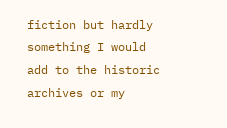fiction but hardly something I would add to the historic archives or my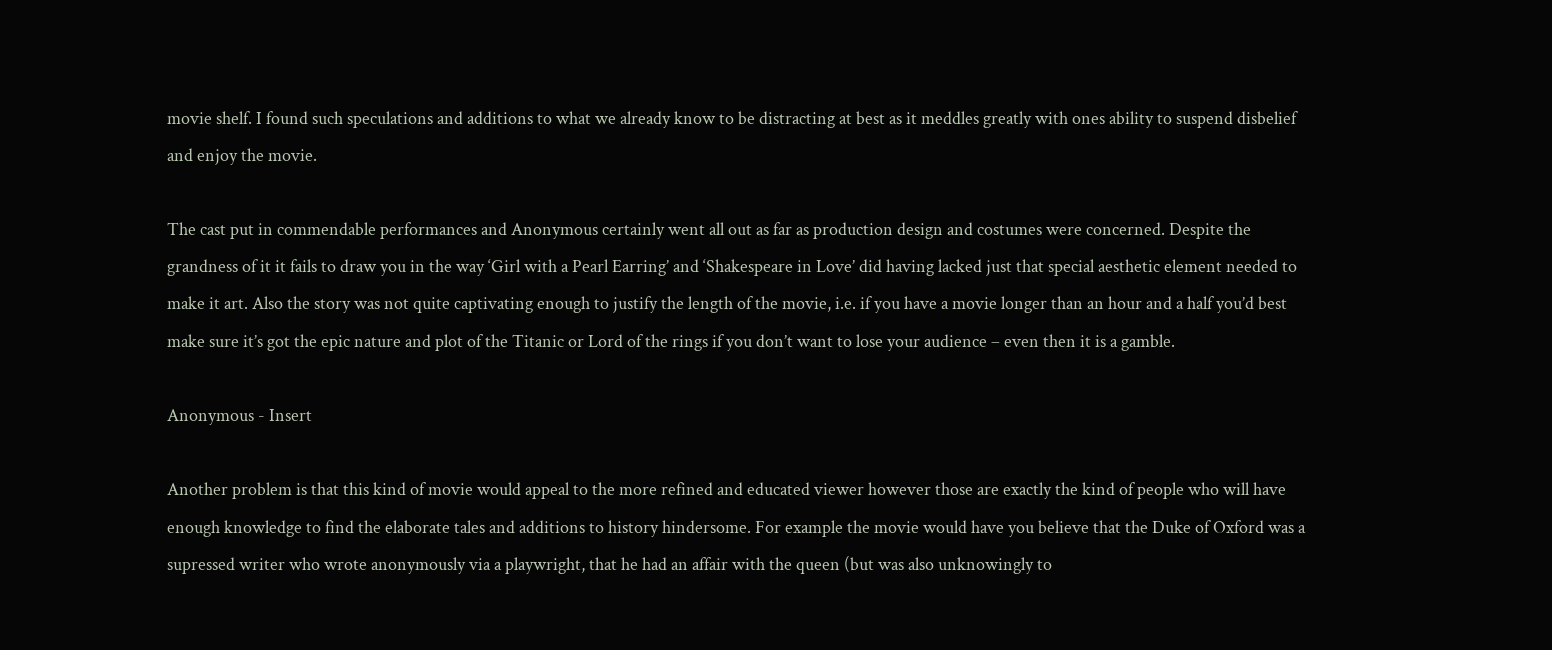movie shelf. I found such speculations and additions to what we already know to be distracting at best as it meddles greatly with ones ability to suspend disbelief and enjoy the movie.

The cast put in commendable performances and Anonymous certainly went all out as far as production design and costumes were concerned. Despite the grandness of it it fails to draw you in the way ‘Girl with a Pearl Earring’ and ‘Shakespeare in Love’ did having lacked just that special aesthetic element needed to make it art. Also the story was not quite captivating enough to justify the length of the movie, i.e. if you have a movie longer than an hour and a half you’d best make sure it’s got the epic nature and plot of the Titanic or Lord of the rings if you don’t want to lose your audience – even then it is a gamble.

Anonymous - Insert

Another problem is that this kind of movie would appeal to the more refined and educated viewer however those are exactly the kind of people who will have enough knowledge to find the elaborate tales and additions to history hindersome. For example the movie would have you believe that the Duke of Oxford was a supressed writer who wrote anonymously via a playwright, that he had an affair with the queen (but was also unknowingly to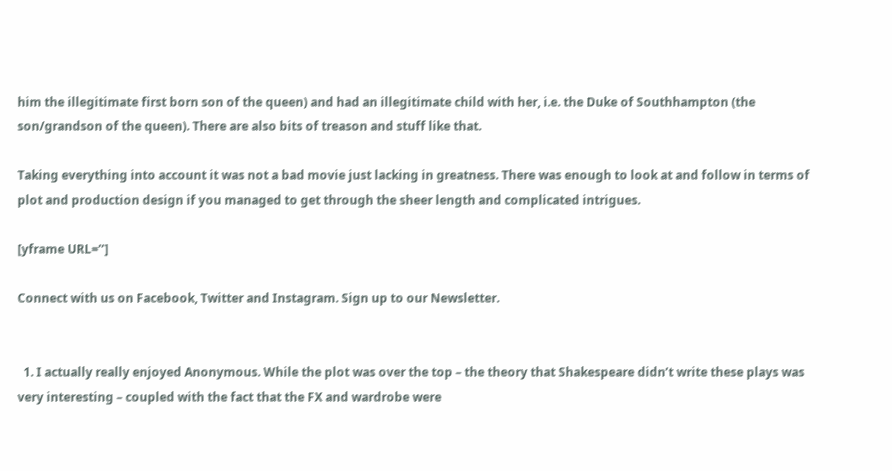him the illegitimate first born son of the queen) and had an illegitimate child with her, i.e. the Duke of Southhampton (the son/grandson of the queen). There are also bits of treason and stuff like that.

Taking everything into account it was not a bad movie just lacking in greatness. There was enough to look at and follow in terms of plot and production design if you managed to get through the sheer length and complicated intrigues.

[yframe URL=’’]

Connect with us on Facebook, Twitter and Instagram. Sign up to our Newsletter.


  1. I actually really enjoyed Anonymous. While the plot was over the top – the theory that Shakespeare didn’t write these plays was very interesting – coupled with the fact that the FX and wardrobe were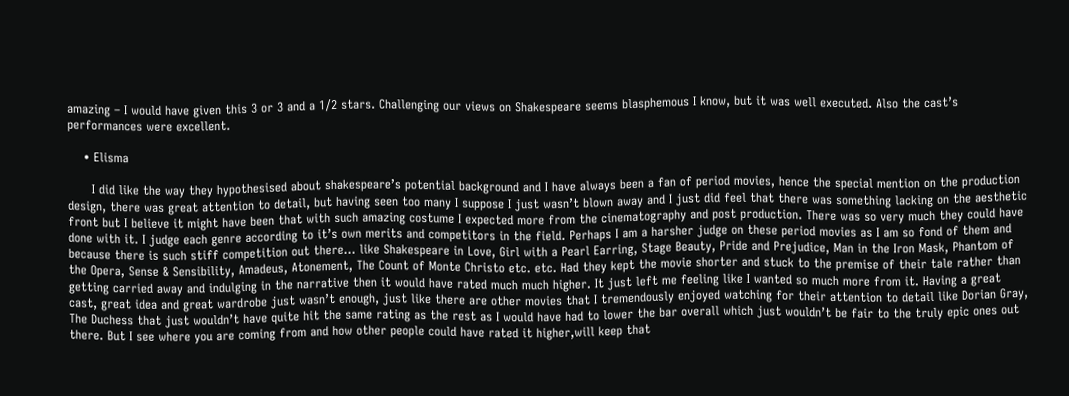amazing – I would have given this 3 or 3 and a 1/2 stars. Challenging our views on Shakespeare seems blasphemous I know, but it was well executed. Also the cast’s performances were excellent.

    • Elisma

      I did like the way they hypothesised about shakespeare’s potential background and I have always been a fan of period movies, hence the special mention on the production design, there was great attention to detail, but having seen too many I suppose I just wasn’t blown away and I just did feel that there was something lacking on the aesthetic front but I believe it might have been that with such amazing costume I expected more from the cinematography and post production. There was so very much they could have done with it. I judge each genre according to it’s own merits and competitors in the field. Perhaps I am a harsher judge on these period movies as I am so fond of them and because there is such stiff competition out there… like Shakespeare in Love, Girl with a Pearl Earring, Stage Beauty, Pride and Prejudice, Man in the Iron Mask, Phantom of the Opera, Sense & Sensibility, Amadeus, Atonement, The Count of Monte Christo etc. etc. Had they kept the movie shorter and stuck to the premise of their tale rather than getting carried away and indulging in the narrative then it would have rated much much higher. It just left me feeling like I wanted so much more from it. Having a great cast, great idea and great wardrobe just wasn’t enough, just like there are other movies that I tremendously enjoyed watching for their attention to detail like Dorian Gray, The Duchess that just wouldn’t have quite hit the same rating as the rest as I would have had to lower the bar overall which just wouldn’t be fair to the truly epic ones out there. But I see where you are coming from and how other people could have rated it higher,will keep that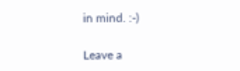in mind. :-)

Leave a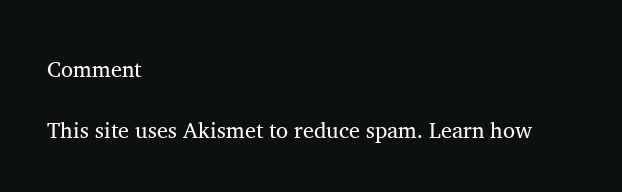Comment

This site uses Akismet to reduce spam. Learn how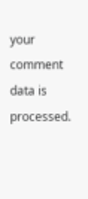your comment data is processed.